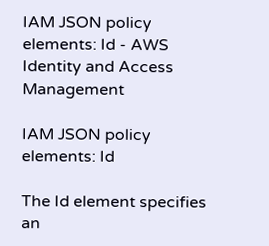IAM JSON policy elements: Id - AWS Identity and Access Management

IAM JSON policy elements: Id

The Id element specifies an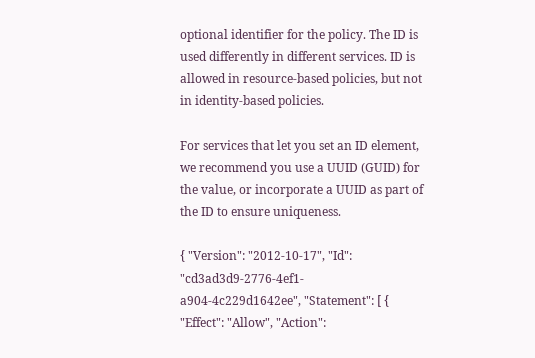optional identifier for the policy. The ID is used differently in different services. ID is allowed in resource-based policies, but not in identity-based policies.

For services that let you set an ID element, we recommend you use a UUID (GUID) for the value, or incorporate a UUID as part of the ID to ensure uniqueness.

{ "Version": "2012-10-17", "Id": "cd3ad3d9-2776-4ef1-a904-4c229d1642ee", "Statement": [ { "Effect": "Allow", "Action":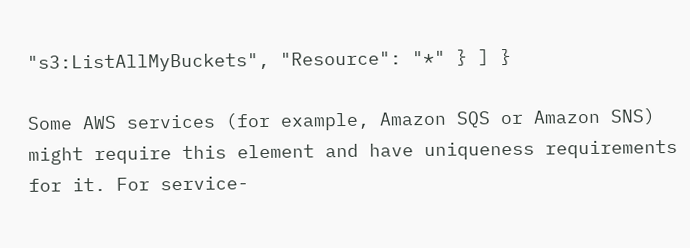"s3:ListAllMyBuckets", "Resource": "*" } ] }

Some AWS services (for example, Amazon SQS or Amazon SNS) might require this element and have uniqueness requirements for it. For service-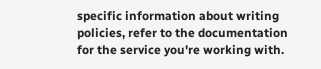specific information about writing policies, refer to the documentation for the service you're working with.